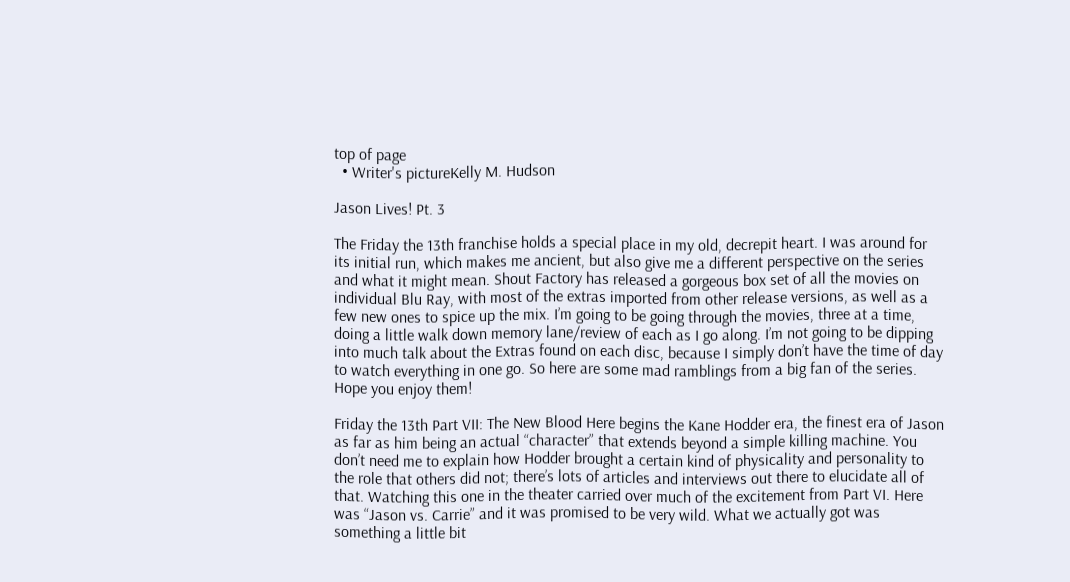top of page
  • Writer's pictureKelly M. Hudson

Jason Lives! Pt. 3

The Friday the 13th franchise holds a special place in my old, decrepit heart. I was around for its initial run, which makes me ancient, but also give me a different perspective on the series and what it might mean. Shout Factory has released a gorgeous box set of all the movies on individual Blu Ray, with most of the extras imported from other release versions, as well as a few new ones to spice up the mix. I’m going to be going through the movies, three at a time, doing a little walk down memory lane/review of each as I go along. I’m not going to be dipping into much talk about the Extras found on each disc, because I simply don’t have the time of day to watch everything in one go. So here are some mad ramblings from a big fan of the series. Hope you enjoy them!

Friday the 13th Part VII: The New Blood Here begins the Kane Hodder era, the finest era of Jason as far as him being an actual “character” that extends beyond a simple killing machine. You don’t need me to explain how Hodder brought a certain kind of physicality and personality to the role that others did not; there’s lots of articles and interviews out there to elucidate all of that. Watching this one in the theater carried over much of the excitement from Part VI. Here was “Jason vs. Carrie” and it was promised to be very wild. What we actually got was something a little bit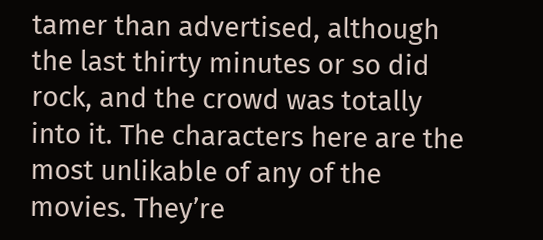tamer than advertised, although the last thirty minutes or so did rock, and the crowd was totally into it. The characters here are the most unlikable of any of the movies. They’re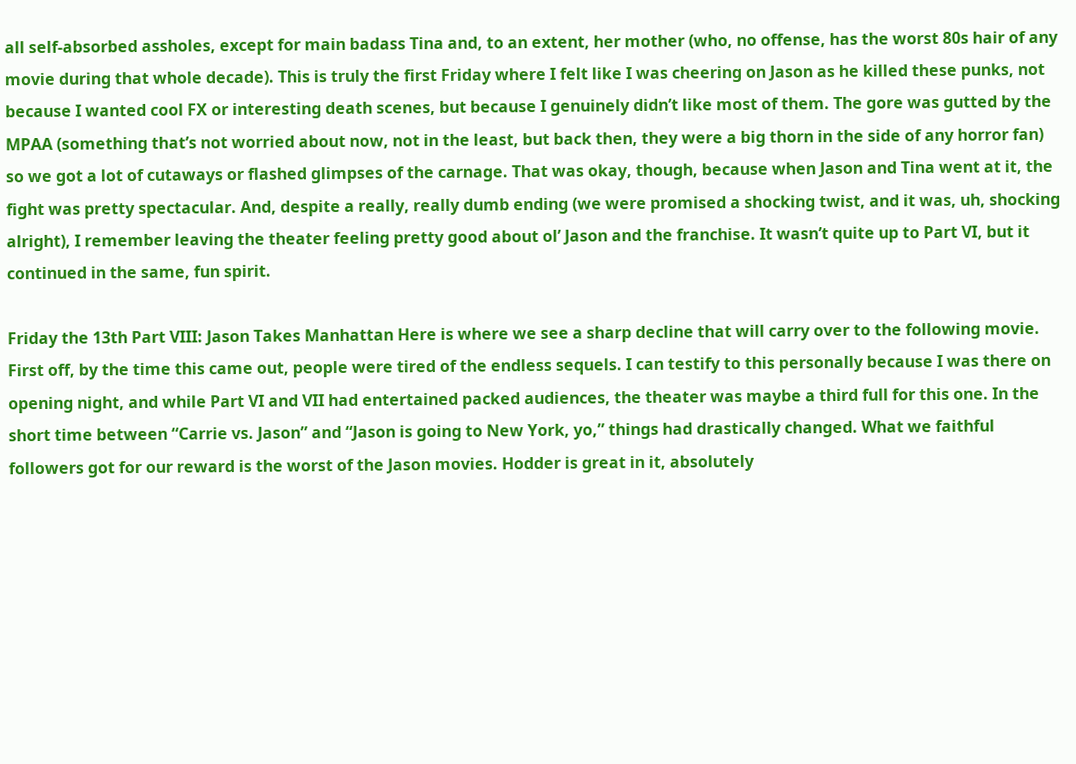all self-absorbed assholes, except for main badass Tina and, to an extent, her mother (who, no offense, has the worst 80s hair of any movie during that whole decade). This is truly the first Friday where I felt like I was cheering on Jason as he killed these punks, not because I wanted cool FX or interesting death scenes, but because I genuinely didn’t like most of them. The gore was gutted by the MPAA (something that’s not worried about now, not in the least, but back then, they were a big thorn in the side of any horror fan) so we got a lot of cutaways or flashed glimpses of the carnage. That was okay, though, because when Jason and Tina went at it, the fight was pretty spectacular. And, despite a really, really dumb ending (we were promised a shocking twist, and it was, uh, shocking alright), I remember leaving the theater feeling pretty good about ol’ Jason and the franchise. It wasn’t quite up to Part VI, but it continued in the same, fun spirit.

Friday the 13th Part VIII: Jason Takes Manhattan Here is where we see a sharp decline that will carry over to the following movie. First off, by the time this came out, people were tired of the endless sequels. I can testify to this personally because I was there on opening night, and while Part VI and VII had entertained packed audiences, the theater was maybe a third full for this one. In the short time between “Carrie vs. Jason” and “Jason is going to New York, yo,” things had drastically changed. What we faithful followers got for our reward is the worst of the Jason movies. Hodder is great in it, absolutely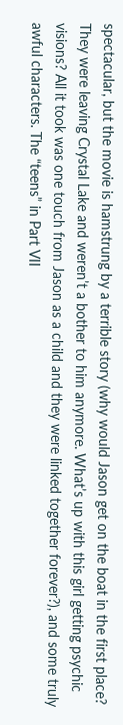spectacular, but the movie is hamstrung by a terrible story (why would Jason get on the boat in the first place? They were leaving Crystal Lake and weren’t a bother to him anymore. What’s up with this girl getting psychic visions? All it took was one touch from Jason as a child and they were linked together forever?), and some truly awful characters. The “teens” in Part VII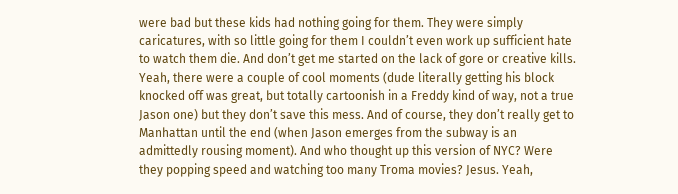were bad but these kids had nothing going for them. They were simply caricatures, with so little going for them I couldn’t even work up sufficient hate to watch them die. And don’t get me started on the lack of gore or creative kills. Yeah, there were a couple of cool moments (dude literally getting his block knocked off was great, but totally cartoonish in a Freddy kind of way, not a true Jason one) but they don’t save this mess. And of course, they don’t really get to Manhattan until the end (when Jason emerges from the subway is an admittedly rousing moment). And who thought up this version of NYC? Were they popping speed and watching too many Troma movies? Jesus. Yeah,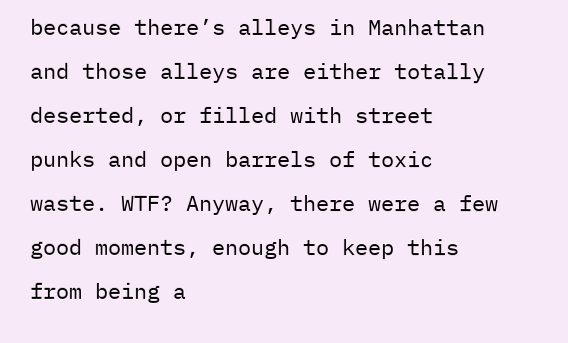because there’s alleys in Manhattan and those alleys are either totally deserted, or filled with street punks and open barrels of toxic waste. WTF? Anyway, there were a few good moments, enough to keep this from being a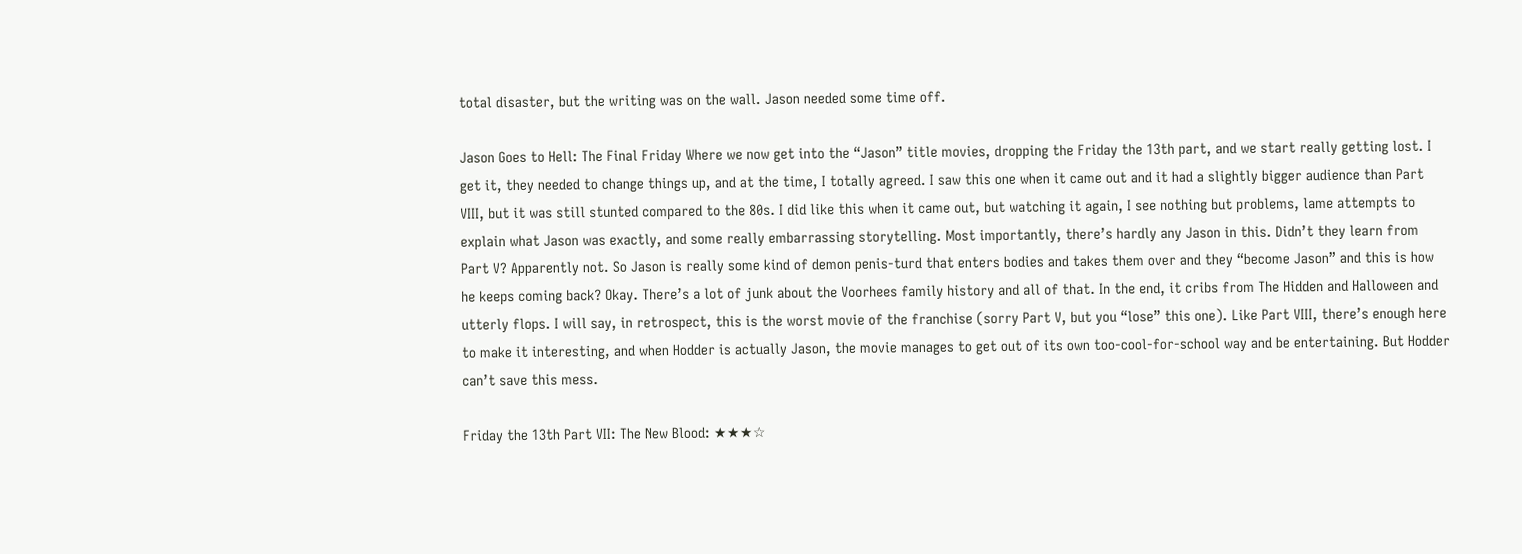total disaster, but the writing was on the wall. Jason needed some time off.

Jason Goes to Hell: The Final Friday Where we now get into the “Jason” title movies, dropping the Friday the 13th part, and we start really getting lost. I get it, they needed to change things up, and at the time, I totally agreed. I saw this one when it came out and it had a slightly bigger audience than Part VIII, but it was still stunted compared to the 80s. I did like this when it came out, but watching it again, I see nothing but problems, lame attempts to explain what Jason was exactly, and some really embarrassing storytelling. Most importantly, there’s hardly any Jason in this. Didn’t they learn from Part V? Apparently not. So Jason is really some kind of demon penis-turd that enters bodies and takes them over and they “become Jason” and this is how he keeps coming back? Okay. There’s a lot of junk about the Voorhees family history and all of that. In the end, it cribs from The Hidden and Halloween and utterly flops. I will say, in retrospect, this is the worst movie of the franchise (sorry Part V, but you “lose” this one). Like Part VIII, there’s enough here to make it interesting, and when Hodder is actually Jason, the movie manages to get out of its own too-cool-for-school way and be entertaining. But Hodder can’t save this mess.

Friday the 13th Part VII: The New Blood: ★★★☆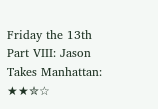Friday the 13th Part VIII: Jason Takes Manhattan: ★★✮☆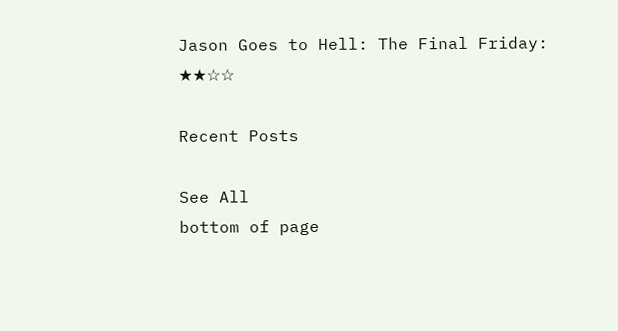Jason Goes to Hell: The Final Friday: ★★☆☆

Recent Posts

See All
bottom of page